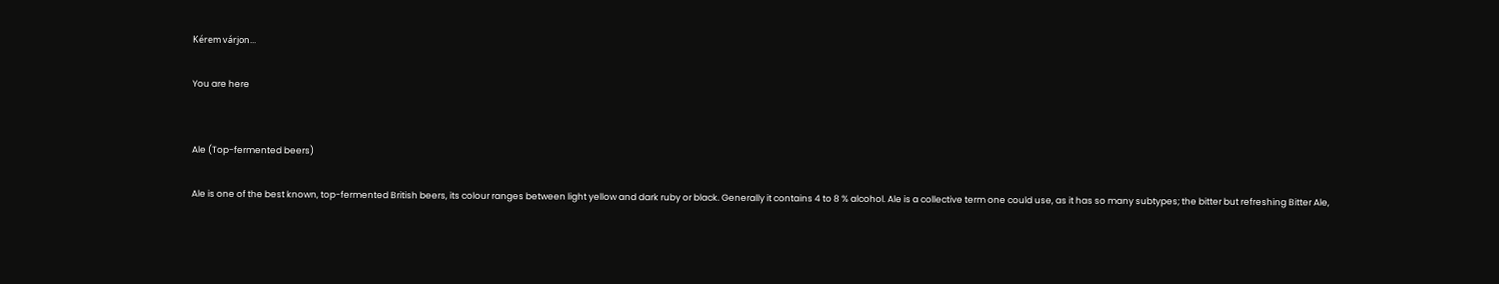Kérem várjon...

You are here


Ale (Top-fermented beers)

Ale is one of the best known, top-fermented British beers, its colour ranges between light yellow and dark ruby or black. Generally it contains 4 to 8 % alcohol. Ale is a collective term one could use, as it has so many subtypes; the bitter but refreshing Bitter Ale,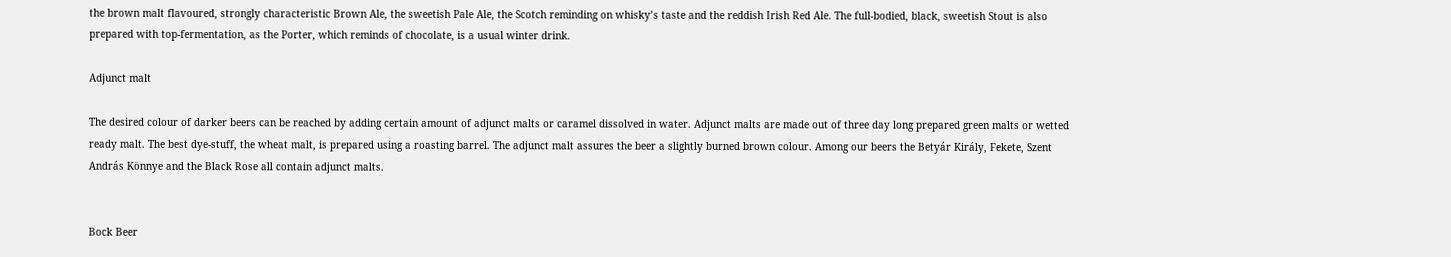the brown malt flavoured, strongly characteristic Brown Ale, the sweetish Pale Ale, the Scotch reminding on whisky’s taste and the reddish Irish Red Ale. The full-bodied, black, sweetish Stout is also prepared with top-fermentation, as the Porter, which reminds of chocolate, is a usual winter drink.

Adjunct malt

The desired colour of darker beers can be reached by adding certain amount of adjunct malts or caramel dissolved in water. Adjunct malts are made out of three day long prepared green malts or wetted ready malt. The best dye-stuff, the wheat malt, is prepared using a roasting barrel. The adjunct malt assures the beer a slightly burned brown colour. Among our beers the Betyár Király, Fekete, Szent András Könnye and the Black Rose all contain adjunct malts.


Bock Beer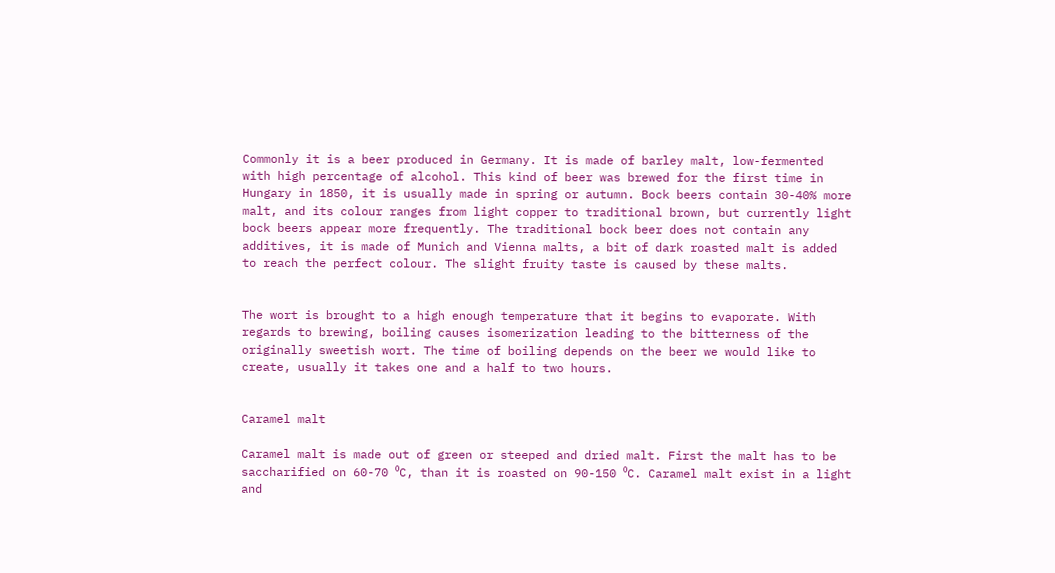Commonly it is a beer produced in Germany. It is made of barley malt, low-fermented with high percentage of alcohol. This kind of beer was brewed for the first time in Hungary in 1850, it is usually made in spring or autumn. Bock beers contain 30-40% more malt, and its colour ranges from light copper to traditional brown, but currently light bock beers appear more frequently. The traditional bock beer does not contain any additives, it is made of Munich and Vienna malts, a bit of dark roasted malt is added to reach the perfect colour. The slight fruity taste is caused by these malts.


The wort is brought to a high enough temperature that it begins to evaporate. With regards to brewing, boiling causes isomerization leading to the bitterness of the originally sweetish wort. The time of boiling depends on the beer we would like to create, usually it takes one and a half to two hours.


Caramel malt

Caramel malt is made out of green or steeped and dried malt. First the malt has to be saccharified on 60-70 ⁰C, than it is roasted on 90-150 ⁰C. Caramel malt exist in a light and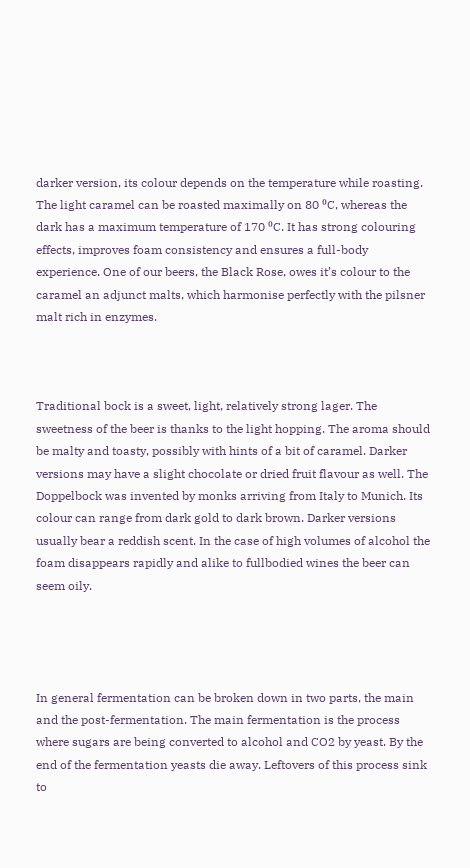darker version, its colour depends on the temperature while roasting. The light caramel can be roasted maximally on 80 ⁰C, whereas the dark has a maximum temperature of 170 ⁰C. It has strong colouring effects, improves foam consistency and ensures a full-body experience. One of our beers, the Black Rose, owes it’s colour to the caramel an adjunct malts, which harmonise perfectly with the pilsner malt rich in enzymes.



Traditional bock is a sweet, light, relatively strong lager. The sweetness of the beer is thanks to the light hopping. The aroma should be malty and toasty, possibly with hints of a bit of caramel. Darker versions may have a slight chocolate or dried fruit flavour as well. The Doppelbock was invented by monks arriving from Italy to Munich. Its colour can range from dark gold to dark brown. Darker versions usually bear a reddish scent. In the case of high volumes of alcohol the foam disappears rapidly and alike to fullbodied wines the beer can seem oily.




In general fermentation can be broken down in two parts, the main and the post-fermentation. The main fermentation is the process where sugars are being converted to alcohol and CO2 by yeast. By the end of the fermentation yeasts die away. Leftovers of this process sink to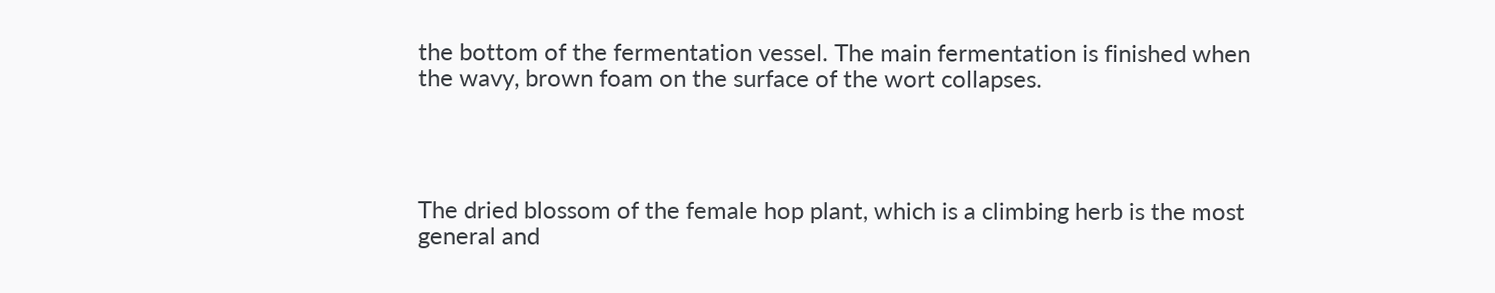the bottom of the fermentation vessel. The main fermentation is finished when the wavy, brown foam on the surface of the wort collapses.




The dried blossom of the female hop plant, which is a climbing herb is the most general and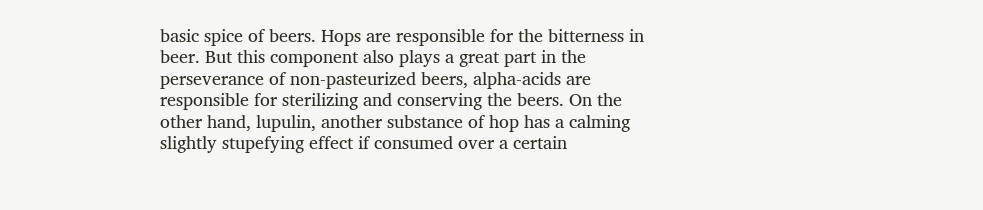basic spice of beers. Hops are responsible for the bitterness in beer. But this component also plays a great part in the perseverance of non-pasteurized beers, alpha-acids are responsible for sterilizing and conserving the beers. On the other hand, lupulin, another substance of hop has a calming slightly stupefying effect if consumed over a certain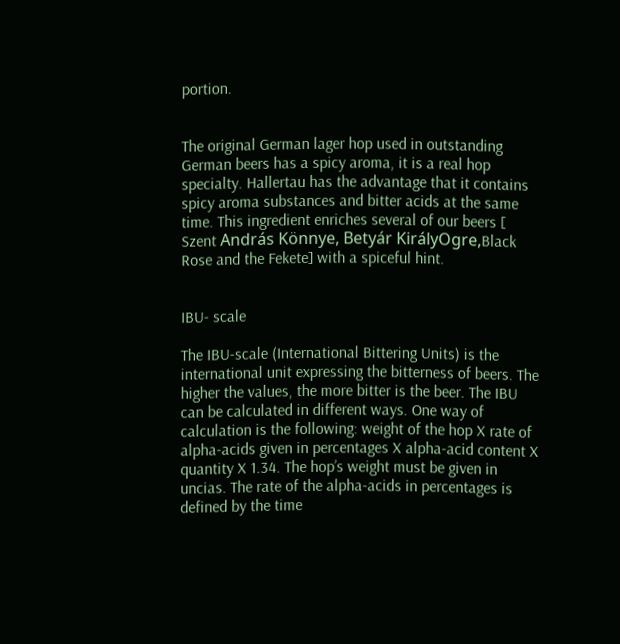portion.


The original German lager hop used in outstanding German beers has a spicy aroma, it is a real hop specialty. Hallertau has the advantage that it contains spicy aroma substances and bitter acids at the same time. This ingredient enriches several of our beers [ Szent András Könnye, Betyár KirályOgre,Black Rose and the Fekete] with a spiceful hint.


IBU- scale

The IBU-scale (International Bittering Units) is the international unit expressing the bitterness of beers. The higher the values, the more bitter is the beer. The IBU can be calculated in different ways. One way of calculation is the following: weight of the hop X rate of alpha-acids given in percentages X alpha-acid content X quantity X 1.34. The hop’s weight must be given in uncias. The rate of the alpha-acids in percentages is defined by the time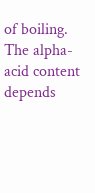of boiling. The alpha-acid content depends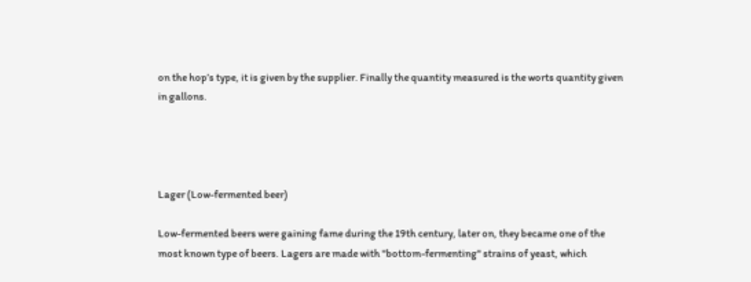on the hop’s type, it is given by the supplier. Finally the quantity measured is the worts quantity given in gallons.




Lager (Low-fermented beer)

Low-fermented beers were gaining fame during the 19th century, later on, they became one of the most known type of beers. Lagers are made with "bottom-fermenting" strains of yeast, which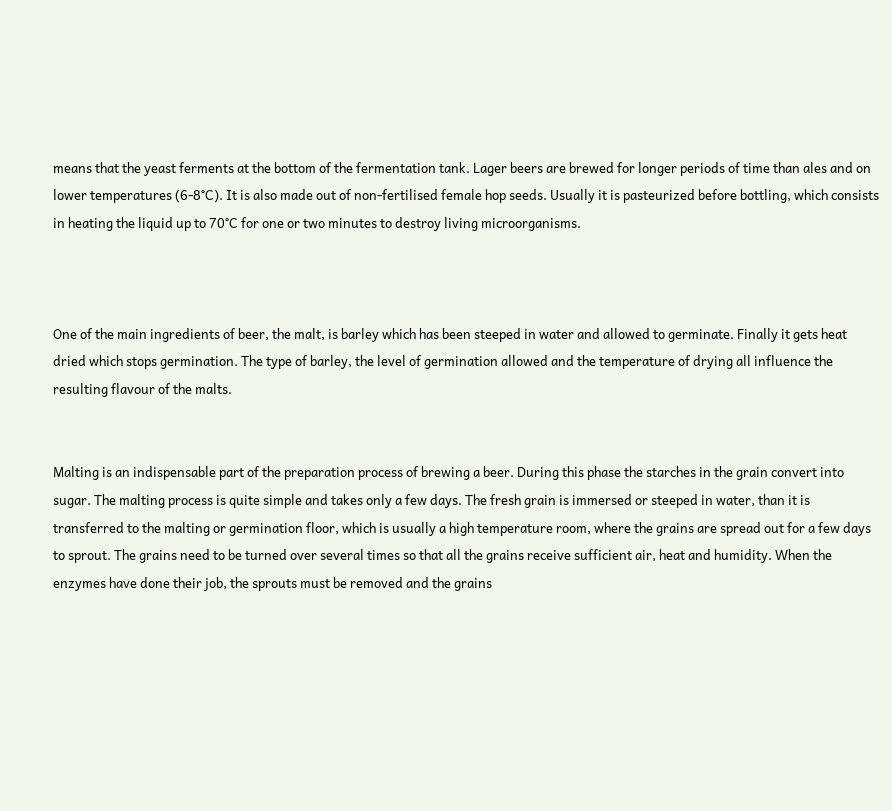means that the yeast ferments at the bottom of the fermentation tank. Lager beers are brewed for longer periods of time than ales and on lower temperatures (6-8°C). It is also made out of non-fertilised female hop seeds. Usually it is pasteurized before bottling, which consists in heating the liquid up to 70°C for one or two minutes to destroy living microorganisms.



One of the main ingredients of beer, the malt, is barley which has been steeped in water and allowed to germinate. Finally it gets heat dried which stops germination. The type of barley, the level of germination allowed and the temperature of drying all influence the resulting flavour of the malts.


Malting is an indispensable part of the preparation process of brewing a beer. During this phase the starches in the grain convert into sugar. The malting process is quite simple and takes only a few days. The fresh grain is immersed or steeped in water, than it is transferred to the malting or germination floor, which is usually a high temperature room, where the grains are spread out for a few days to sprout. The grains need to be turned over several times so that all the grains receive sufficient air, heat and humidity. When the enzymes have done their job, the sprouts must be removed and the grains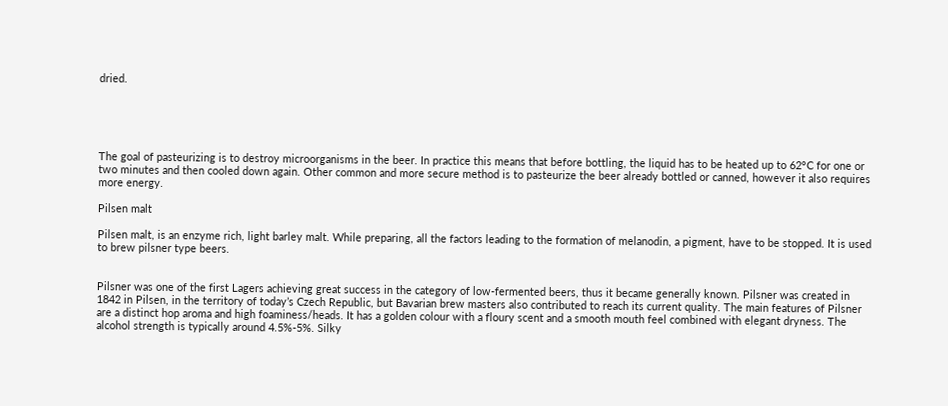dried.





The goal of pasteurizing is to destroy microorganisms in the beer. In practice this means that before bottling, the liquid has to be heated up to 62°C for one or two minutes and then cooled down again. Other common and more secure method is to pasteurize the beer already bottled or canned, however it also requires more energy.

Pilsen malt

Pilsen malt, is an enzyme rich, light barley malt. While preparing, all the factors leading to the formation of melanodin, a pigment, have to be stopped. It is used to brew pilsner type beers.


Pilsner was one of the first Lagers achieving great success in the category of low-fermented beers, thus it became generally known. Pilsner was created in 1842 in Pilsen, in the territory of today’s Czech Republic, but Bavarian brew masters also contributed to reach its current quality. The main features of Pilsner are a distinct hop aroma and high foaminess/heads. It has a golden colour with a floury scent and a smooth mouth feel combined with elegant dryness. The alcohol strength is typically around 4.5%-5%. Silky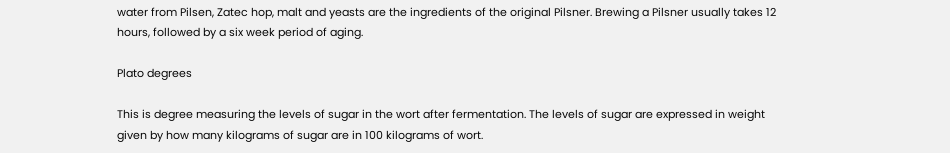water from Pilsen, Zatec hop, malt and yeasts are the ingredients of the original Pilsner. Brewing a Pilsner usually takes 12 hours, followed by a six week period of aging.

Plato degrees

This is degree measuring the levels of sugar in the wort after fermentation. The levels of sugar are expressed in weight given by how many kilograms of sugar are in 100 kilograms of wort.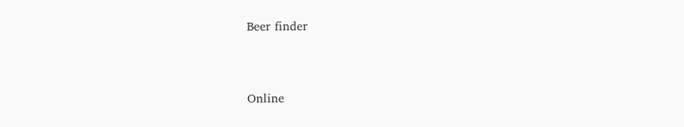Beer finder


Online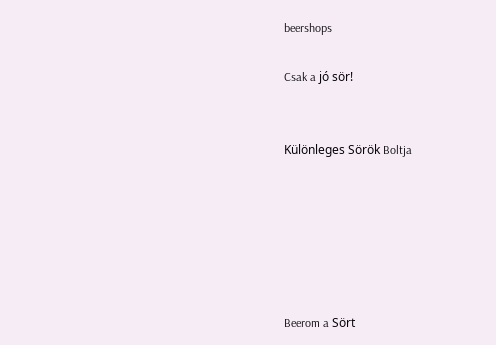beershops

Csak a jó sör!


Különleges Sörök Boltja






Beerom a Sört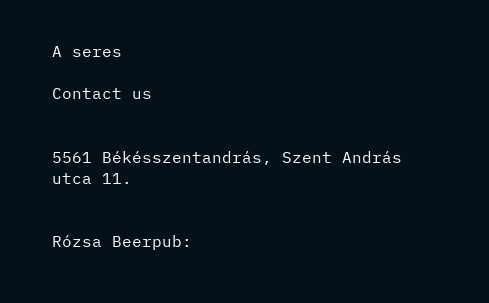A seres

Contact us


5561 Békésszentandrás, Szent András utca 11.


Rózsa Beerpub: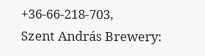+36-66-218-703,
Szent András Brewery: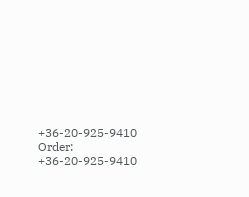+36-20-925-9410
Order: +36-20-925-9410